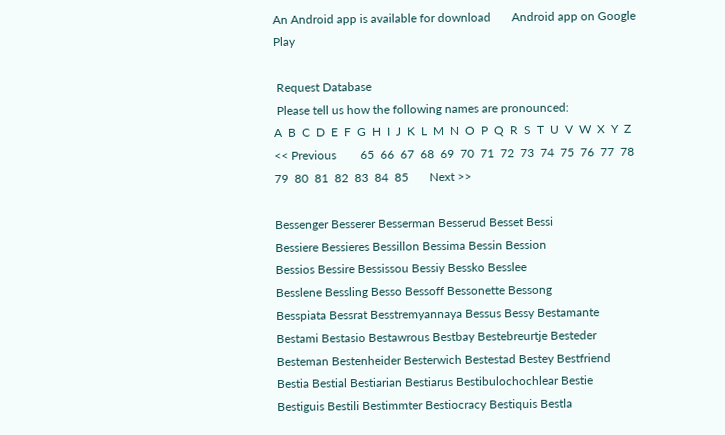An Android app is available for download       Android app on Google Play

 Request Database
 Please tell us how the following names are pronounced:
A  B  C  D  E  F  G  H  I  J  K  L  M  N  O  P  Q  R  S  T  U  V  W  X  Y  Z
<< Previous        65  66  67  68  69  70  71  72  73  74  75  76  77  78  79  80  81  82  83  84  85       Next >>

Bessenger Besserer Besserman Besserud Besset Bessi
Bessiere Bessieres Bessillon Bessima Bessin Bession
Bessios Bessire Bessissou Bessiy Bessko Besslee
Besslene Bessling Besso Bessoff Bessonette Bessong
Besspiata Bessrat Besstremyannaya Bessus Bessy Bestamante
Bestami Bestasio Bestawrous Bestbay Bestebreurtje Besteder
Besteman Bestenheider Besterwich Bestestad Bestey Bestfriend
Bestia Bestial Bestiarian Bestiarus Bestibulochochlear Bestie
Bestiguis Bestili Bestimmter Bestiocracy Bestiquis Bestla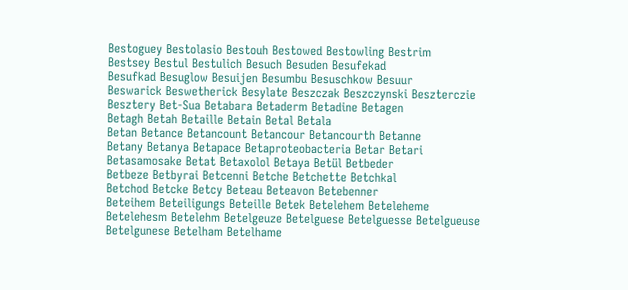Bestoguey Bestolasio Bestouh Bestowed Bestowling Bestrim
Bestsey Bestul Bestulich Besuch Besuden Besufekad
Besufkad Besuglow Besuijen Besumbu Besuschkow Besuur
Beswarick Beswetherick Besylate Beszczak Beszczynski Beszterczie
Besztery Bet-Sua Betabara Betaderm Betadine Betagen
Betagh Betah Betaille Betain Betal Betala
Betan Betance Betancount Betancour Betancourth Betanne
Betany Betanya Betapace Betaproteobacteria Betar Betari
Betasamosake Betat Betaxolol Betaya Betül Betbeder
Betbeze Betbyrai Betcenni Betche Betchette Betchkal
Betchod Betcke Betcy Beteau Beteavon Betebenner
Beteihem Beteiligungs Beteille Betek Betelehem Beteleheme
Betelehesm Betelehm Betelgeuze Betelguese Betelguesse Betelgueuse
Betelgunese Betelham Betelhame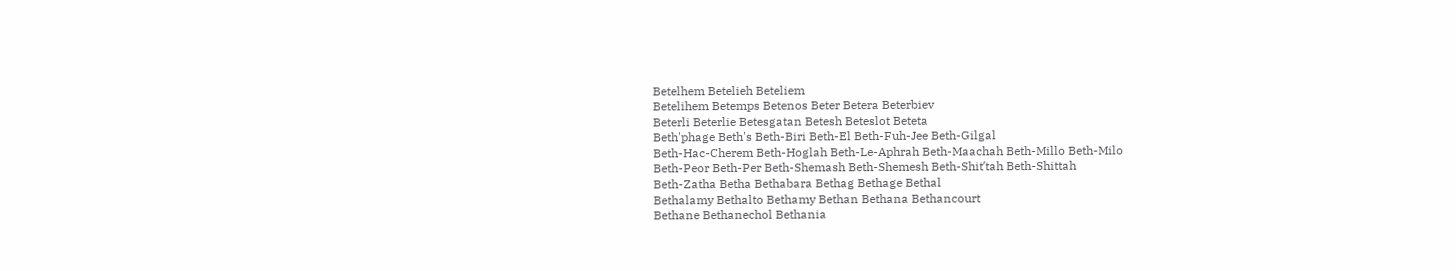Betelhem Betelieh Beteliem
Betelihem Betemps Betenos Beter Betera Beterbiev
Beterli Beterlie Betesgatan Betesh Beteslot Beteta
Beth'phage Beth's Beth-Biri Beth-El Beth-Fuh-Jee Beth-Gilgal
Beth-Hac-Cherem Beth-Hoglah Beth-Le-Aphrah Beth-Maachah Beth-Millo Beth-Milo
Beth-Peor Beth-Per Beth-Shemash Beth-Shemesh Beth-Shitʹtah Beth-Shittah
Beth-Zatha Betha Bethabara Bethag Bethage Bethal
Bethalamy Bethalto Bethamy Bethan Bethana Bethancourt
Bethane Bethanechol Bethania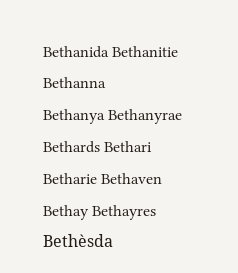Bethanida Bethanitie Bethanna
Bethanya Bethanyrae Bethards Bethari Betharie Bethaven
Bethay Bethayres Bethèsda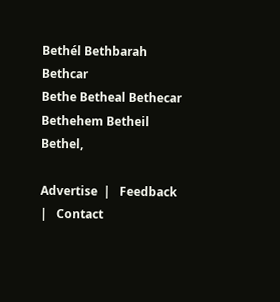Bethél Bethbarah Bethcar
Bethe Betheal Bethecar Bethehem Betheil Bethel,

Advertise  |   Feedback  |   Contact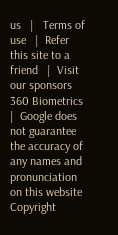us   |   Terms of use   |  Refer this site to a friend   |  Visit our sponsors 360 Biometrics   |  Google does not guarantee the accuracy of any names and pronunciation on this website
Copyright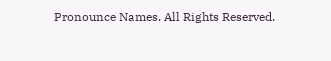Pronounce Names. All Rights Reserved.